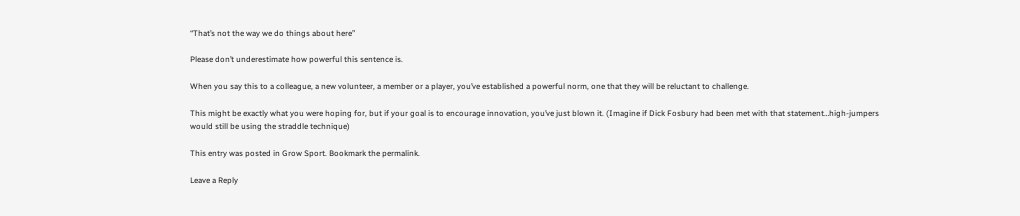“That’s not the way we do things about here”

Please don’t underestimate how powerful this sentence is.

When you say this to a colleague, a new volunteer, a member or a player, you’ve established a powerful norm, one that they will be reluctant to challenge.

This might be exactly what you were hoping for, but if your goal is to encourage innovation, you’ve just blown it. (Imagine if Dick Fosbury had been met with that statement…high-jumpers would still be using the straddle technique)

This entry was posted in Grow Sport. Bookmark the permalink.

Leave a Reply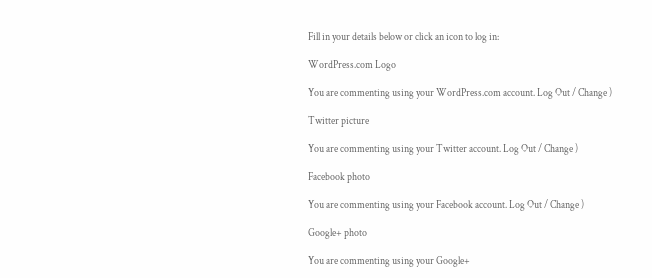Fill in your details below or click an icon to log in:

WordPress.com Logo

You are commenting using your WordPress.com account. Log Out / Change )

Twitter picture

You are commenting using your Twitter account. Log Out / Change )

Facebook photo

You are commenting using your Facebook account. Log Out / Change )

Google+ photo

You are commenting using your Google+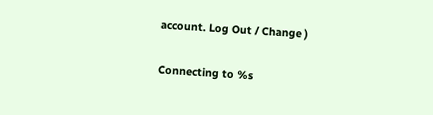account. Log Out / Change )

Connecting to %s